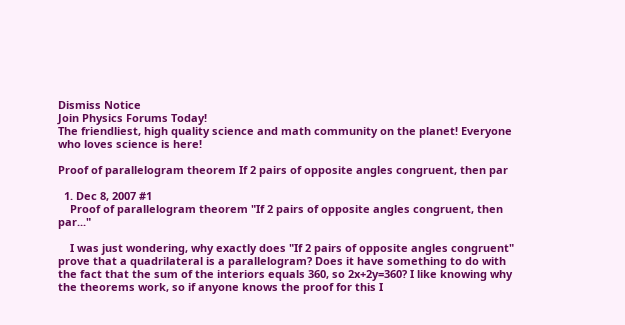Dismiss Notice
Join Physics Forums Today!
The friendliest, high quality science and math community on the planet! Everyone who loves science is here!

Proof of parallelogram theorem If 2 pairs of opposite angles congruent, then par

  1. Dec 8, 2007 #1
    Proof of parallelogram theorem "If 2 pairs of opposite angles congruent, then par..."

    I was just wondering, why exactly does "If 2 pairs of opposite angles congruent" prove that a quadrilateral is a parallelogram? Does it have something to do with the fact that the sum of the interiors equals 360, so 2x+2y=360? I like knowing why the theorems work, so if anyone knows the proof for this I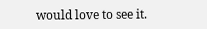would love to see it.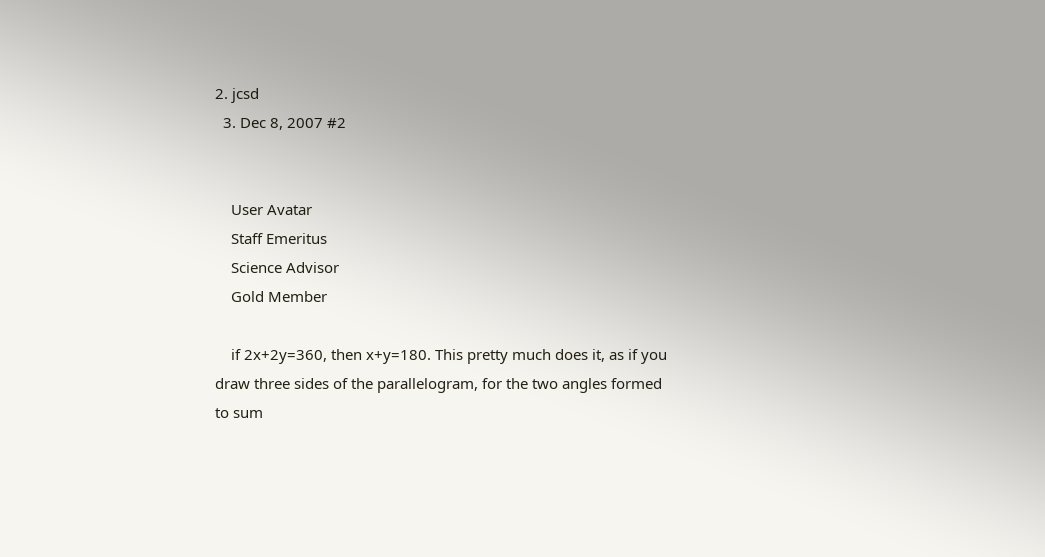2. jcsd
  3. Dec 8, 2007 #2


    User Avatar
    Staff Emeritus
    Science Advisor
    Gold Member

    if 2x+2y=360, then x+y=180. This pretty much does it, as if you draw three sides of the parallelogram, for the two angles formed to sum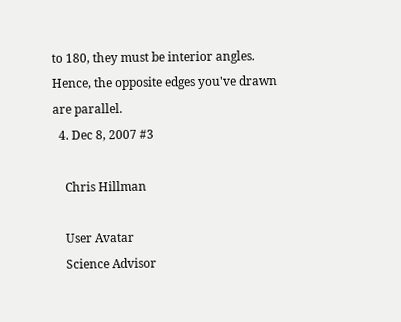to 180, they must be interior angles. Hence, the opposite edges you've drawn are parallel.
  4. Dec 8, 2007 #3

    Chris Hillman

    User Avatar
    Science Advisor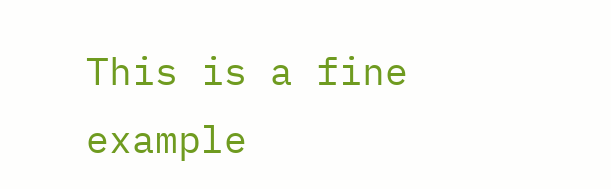This is a fine example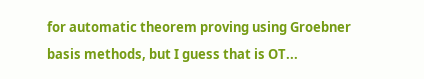for automatic theorem proving using Groebner basis methods, but I guess that is OT...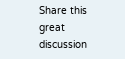Share this great discussion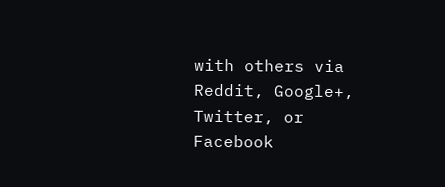with others via Reddit, Google+, Twitter, or Facebook